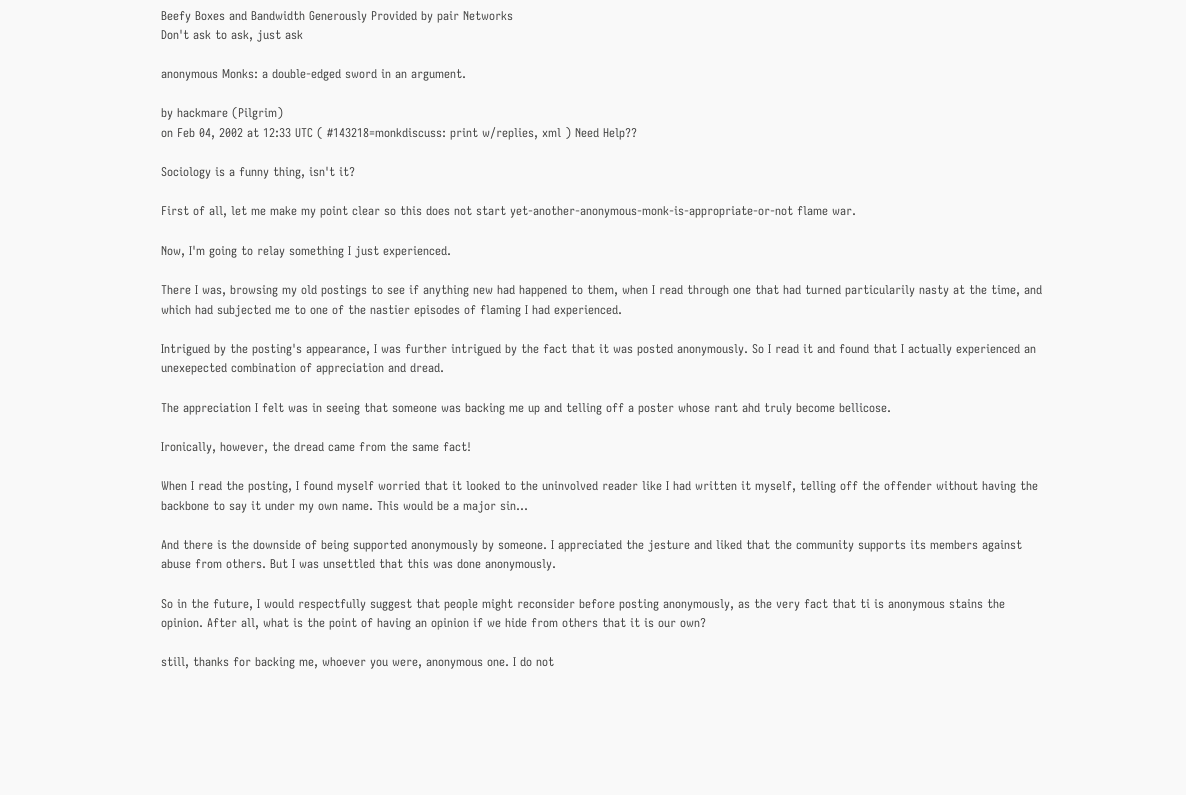Beefy Boxes and Bandwidth Generously Provided by pair Networks
Don't ask to ask, just ask

anonymous Monks: a double-edged sword in an argument.

by hackmare (Pilgrim)
on Feb 04, 2002 at 12:33 UTC ( #143218=monkdiscuss: print w/replies, xml ) Need Help??

Sociology is a funny thing, isn't it?

First of all, let me make my point clear so this does not start yet-another-anonymous-monk-is-appropriate-or-not flame war.

Now, I'm going to relay something I just experienced.

There I was, browsing my old postings to see if anything new had happened to them, when I read through one that had turned particularily nasty at the time, and which had subjected me to one of the nastier episodes of flaming I had experienced.

Intrigued by the posting's appearance, I was further intrigued by the fact that it was posted anonymously. So I read it and found that I actually experienced an unexepected combination of appreciation and dread.

The appreciation I felt was in seeing that someone was backing me up and telling off a poster whose rant ahd truly become bellicose.

Ironically, however, the dread came from the same fact!

When I read the posting, I found myself worried that it looked to the uninvolved reader like I had written it myself, telling off the offender without having the backbone to say it under my own name. This would be a major sin...

And there is the downside of being supported anonymously by someone. I appreciated the jesture and liked that the community supports its members against abuse from others. But I was unsettled that this was done anonymously.

So in the future, I would respectfully suggest that people might reconsider before posting anonymously, as the very fact that ti is anonymous stains the opinion. After all, what is the point of having an opinion if we hide from others that it is our own?

still, thanks for backing me, whoever you were, anonymous one. I do not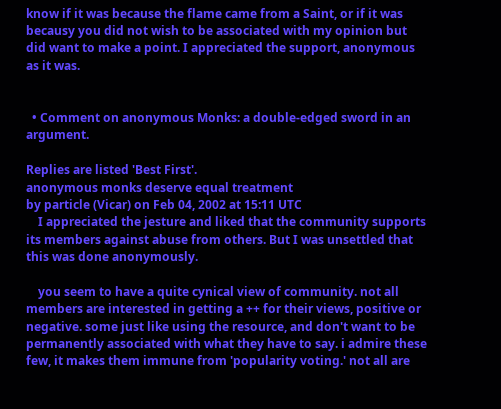know if it was because the flame came from a Saint, or if it was becausy you did not wish to be associated with my opinion but did want to make a point. I appreciated the support, anonymous as it was.


  • Comment on anonymous Monks: a double-edged sword in an argument.

Replies are listed 'Best First'.
anonymous monks deserve equal treatment
by particle (Vicar) on Feb 04, 2002 at 15:11 UTC
    I appreciated the jesture and liked that the community supports its members against abuse from others. But I was unsettled that this was done anonymously.

    you seem to have a quite cynical view of community. not all members are interested in getting a ++ for their views, positive or negative. some just like using the resource, and don't want to be permanently associated with what they have to say. i admire these few, it makes them immune from 'popularity voting.' not all are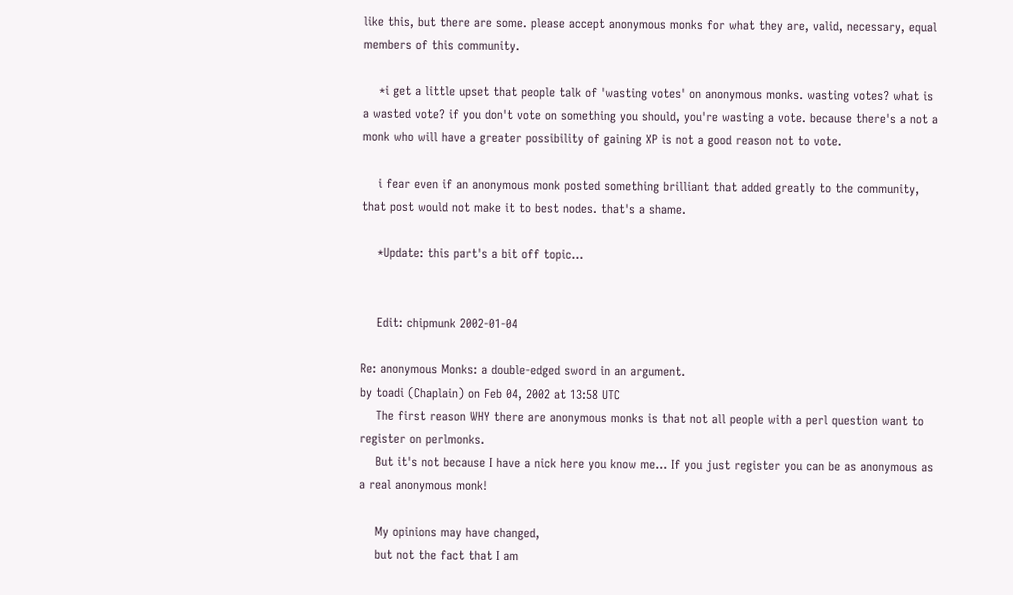like this, but there are some. please accept anonymous monks for what they are, valid, necessary, equal members of this community.

    *i get a little upset that people talk of 'wasting votes' on anonymous monks. wasting votes? what is a wasted vote? if you don't vote on something you should, you're wasting a vote. because there's a not a monk who will have a greater possibility of gaining XP is not a good reason not to vote.

    i fear even if an anonymous monk posted something brilliant that added greatly to the community, that post would not make it to best nodes. that's a shame.

    *Update: this part's a bit off topic...


    Edit: chipmunk 2002-01-04

Re: anonymous Monks: a double-edged sword in an argument.
by toadi (Chaplain) on Feb 04, 2002 at 13:58 UTC
    The first reason WHY there are anonymous monks is that not all people with a perl question want to register on perlmonks.
    But it's not because I have a nick here you know me... If you just register you can be as anonymous as a real anonymous monk!

    My opinions may have changed,
    but not the fact that I am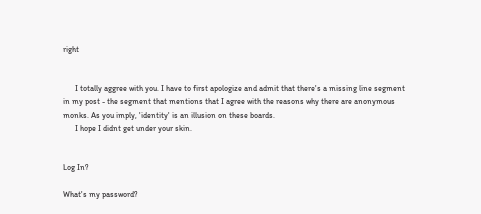right


      I totally aggree with you. I have to first apologize and admit that there's a missing line segment in my post - the segment that mentions that I agree with the reasons why there are anonymous monks. As you imply, 'identity' is an illusion on these boards.
      I hope I didnt get under your skin.


Log In?

What's my password?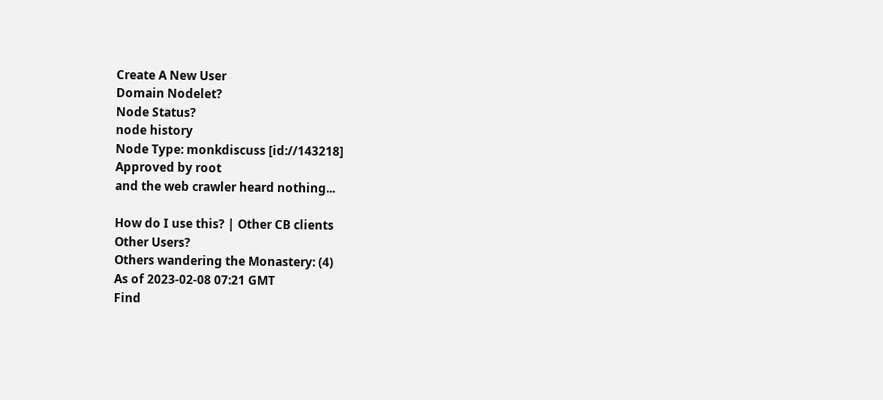Create A New User
Domain Nodelet?
Node Status?
node history
Node Type: monkdiscuss [id://143218]
Approved by root
and the web crawler heard nothing...

How do I use this? | Other CB clients
Other Users?
Others wandering the Monastery: (4)
As of 2023-02-08 07:21 GMT
Find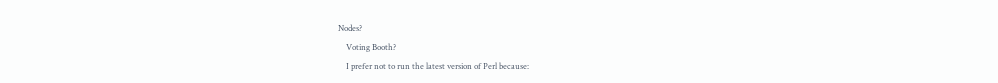Nodes?
    Voting Booth?
    I prefer not to run the latest version of Perl because: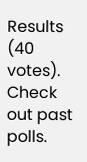Results (40 votes). Check out past polls.